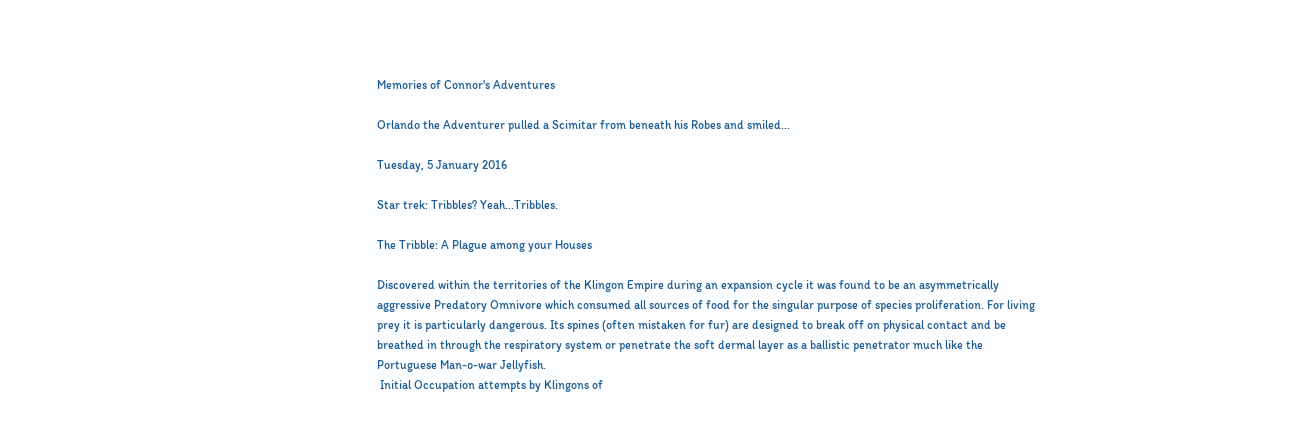Memories of Connor's Adventures

Orlando the Adventurer pulled a Scimitar from beneath his Robes and smiled...

Tuesday, 5 January 2016

Star trek: Tribbles? Yeah...Tribbles.

The Tribble: A Plague among your Houses

Discovered within the territories of the Klingon Empire during an expansion cycle it was found to be an asymmetrically aggressive Predatory Omnivore which consumed all sources of food for the singular purpose of species proliferation. For living prey it is particularly dangerous. Its spines (often mistaken for fur) are designed to break off on physical contact and be breathed in through the respiratory system or penetrate the soft dermal layer as a ballistic penetrator much like the Portuguese Man-o-war Jellyfish.
 Initial Occupation attempts by Klingons of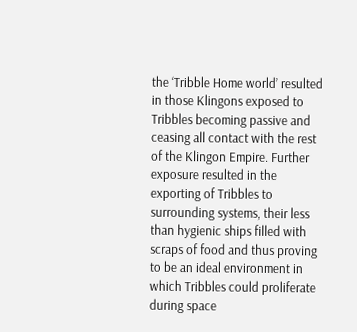the ‘Tribble Home world’ resulted in those Klingons exposed to Tribbles becoming passive and ceasing all contact with the rest of the Klingon Empire. Further exposure resulted in the exporting of Tribbles to surrounding systems, their less than hygienic ships filled with scraps of food and thus proving to be an ideal environment in which Tribbles could proliferate during space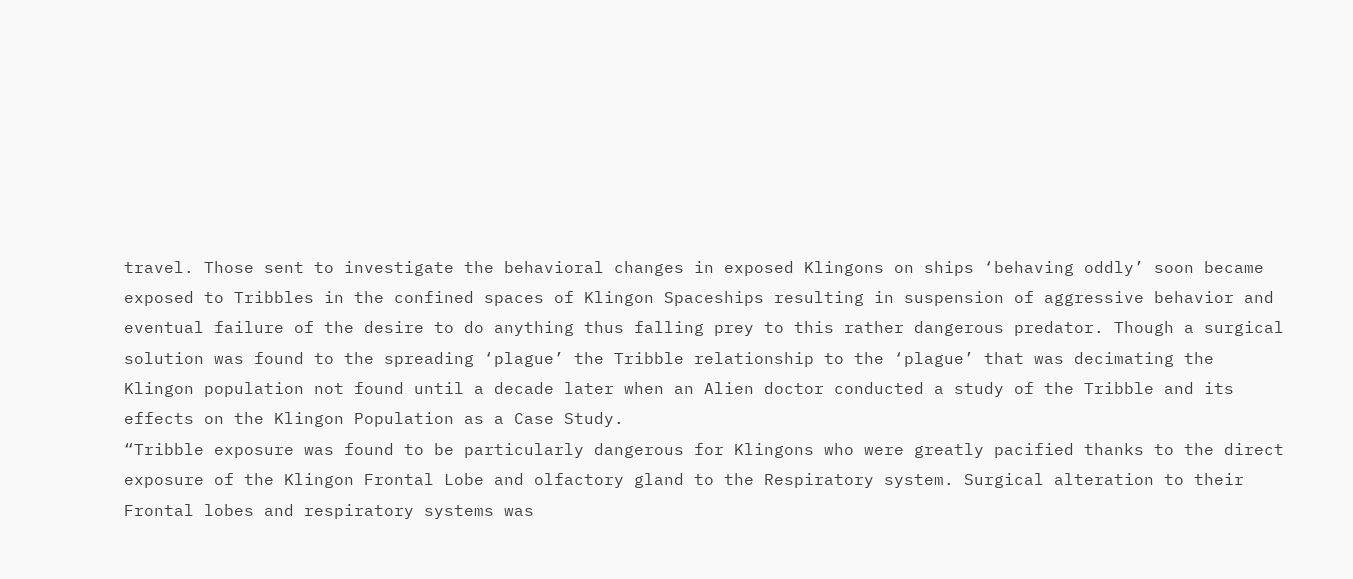travel. Those sent to investigate the behavioral changes in exposed Klingons on ships ‘behaving oddly’ soon became exposed to Tribbles in the confined spaces of Klingon Spaceships resulting in suspension of aggressive behavior and eventual failure of the desire to do anything thus falling prey to this rather dangerous predator. Though a surgical solution was found to the spreading ‘plague’ the Tribble relationship to the ‘plague’ that was decimating the Klingon population not found until a decade later when an Alien doctor conducted a study of the Tribble and its effects on the Klingon Population as a Case Study.
“Tribble exposure was found to be particularly dangerous for Klingons who were greatly pacified thanks to the direct exposure of the Klingon Frontal Lobe and olfactory gland to the Respiratory system. Surgical alteration to their Frontal lobes and respiratory systems was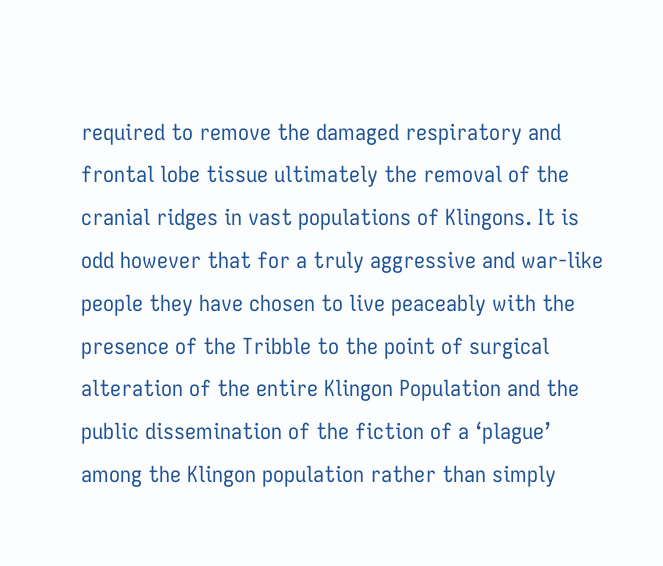required to remove the damaged respiratory and frontal lobe tissue ultimately the removal of the cranial ridges in vast populations of Klingons. It is odd however that for a truly aggressive and war-like people they have chosen to live peaceably with the presence of the Tribble to the point of surgical alteration of the entire Klingon Population and the public dissemination of the fiction of a ‘plague’ among the Klingon population rather than simply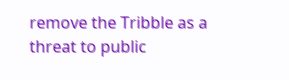remove the Tribble as a threat to public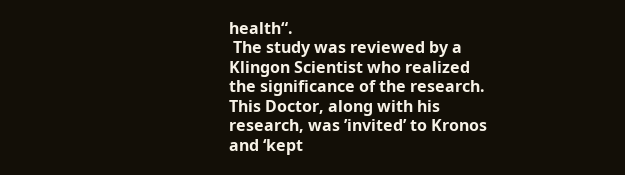health“.
 The study was reviewed by a Klingon Scientist who realized the significance of the research. This Doctor, along with his research, was ’invited’ to Kronos and ‘kept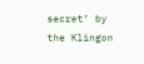secret’ by the Klingon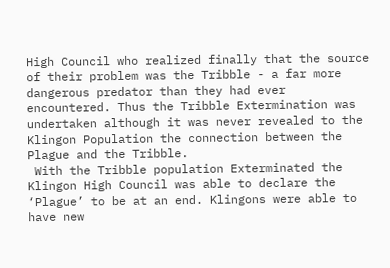High Council who realized finally that the source of their problem was the Tribble - a far more dangerous predator than they had ever encountered. Thus the Tribble Extermination was undertaken although it was never revealed to the Klingon Population the connection between the Plague and the Tribble.
 With the Tribble population Exterminated the Klingon High Council was able to declare the ‘Plague’ to be at an end. Klingons were able to have new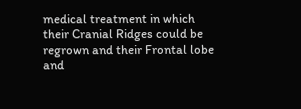medical treatment in which their Cranial Ridges could be regrown and their Frontal lobe and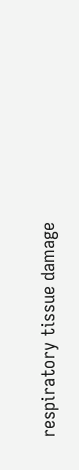respiratory tissue damage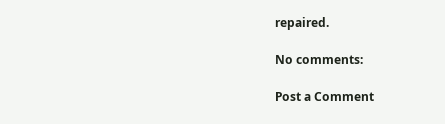repaired.

No comments:

Post a Comment